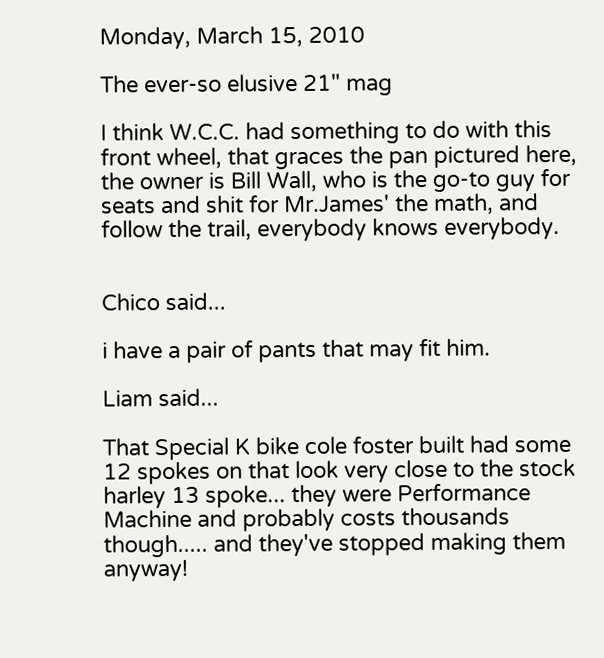Monday, March 15, 2010

The ever-so elusive 21" mag

I think W.C.C. had something to do with this front wheel, that graces the pan pictured here, the owner is Bill Wall, who is the go-to guy for seats and shit for Mr.James' the math, and follow the trail, everybody knows everybody.


Chico said...

i have a pair of pants that may fit him.

Liam said...

That Special K bike cole foster built had some 12 spokes on that look very close to the stock harley 13 spoke... they were Performance Machine and probably costs thousands though..... and they've stopped making them anyway!